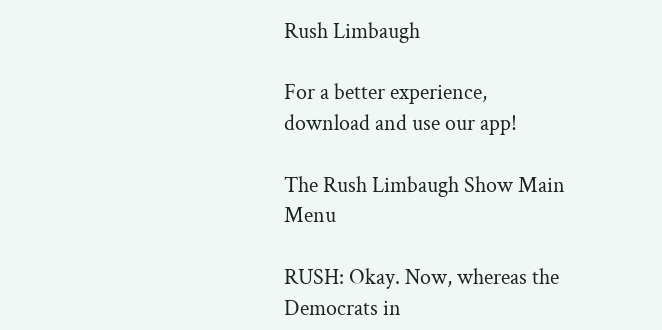Rush Limbaugh

For a better experience,
download and use our app!

The Rush Limbaugh Show Main Menu

RUSH: Okay. Now, whereas the Democrats in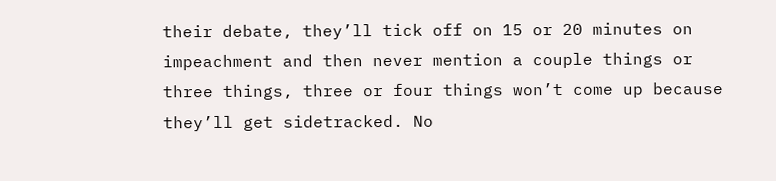their debate, they’ll tick off on 15 or 20 minutes on impeachment and then never mention a couple things or three things, three or four things won’t come up because they’ll get sidetracked. No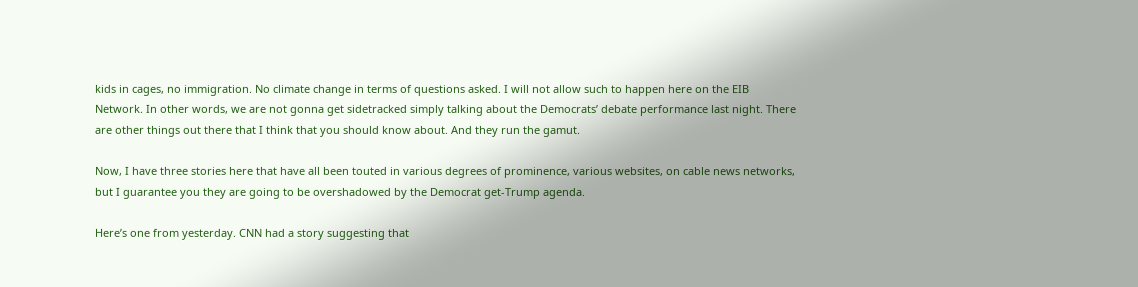kids in cages, no immigration. No climate change in terms of questions asked. I will not allow such to happen here on the EIB Network. In other words, we are not gonna get sidetracked simply talking about the Democrats’ debate performance last night. There are other things out there that I think that you should know about. And they run the gamut.

Now, I have three stories here that have all been touted in various degrees of prominence, various websites, on cable news networks, but I guarantee you they are going to be overshadowed by the Democrat get-Trump agenda.

Here’s one from yesterday. CNN had a story suggesting that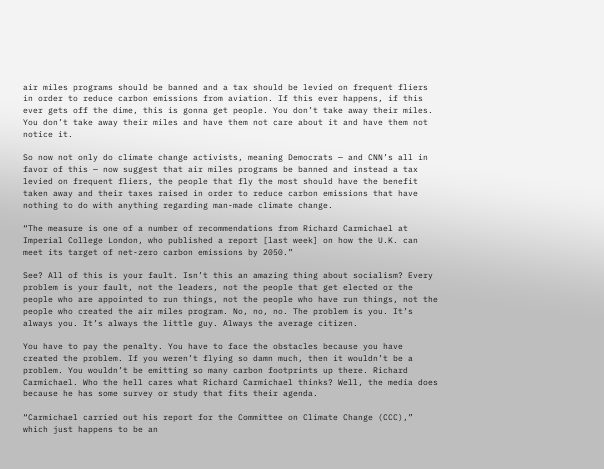air miles programs should be banned and a tax should be levied on frequent fliers in order to reduce carbon emissions from aviation. If this ever happens, if this ever gets off the dime, this is gonna get people. You don’t take away their miles. You don’t take away their miles and have them not care about it and have them not notice it.

So now not only do climate change activists, meaning Democrats — and CNN’s all in favor of this — now suggest that air miles programs be banned and instead a tax levied on frequent fliers, the people that fly the most should have the benefit taken away and their taxes raised in order to reduce carbon emissions that have nothing to do with anything regarding man-made climate change.

“The measure is one of a number of recommendations from Richard Carmichael at Imperial College London, who published a report [last week] on how the U.K. can meet its target of net-zero carbon emissions by 2050.”

See? All of this is your fault. Isn’t this an amazing thing about socialism? Every problem is your fault, not the leaders, not the people that get elected or the people who are appointed to run things, not the people who have run things, not the people who created the air miles program. No, no, no. The problem is you. It’s always you. It’s always the little guy. Always the average citizen.

You have to pay the penalty. You have to face the obstacles because you have created the problem. If you weren’t flying so damn much, then it wouldn’t be a problem. You wouldn’t be emitting so many carbon footprints up there. Richard Carmichael. Who the hell cares what Richard Carmichael thinks? Well, the media does because he has some survey or study that fits their agenda.

“Carmichael carried out his report for the Committee on Climate Change (CCC),” which just happens to be an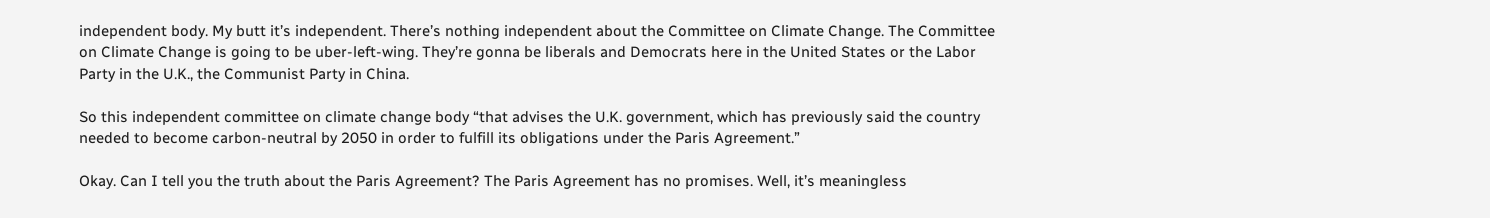independent body. My butt it’s independent. There’s nothing independent about the Committee on Climate Change. The Committee on Climate Change is going to be uber-left-wing. They’re gonna be liberals and Democrats here in the United States or the Labor Party in the U.K., the Communist Party in China.

So this independent committee on climate change body “that advises the U.K. government, which has previously said the country needed to become carbon-neutral by 2050 in order to fulfill its obligations under the Paris Agreement.”

Okay. Can I tell you the truth about the Paris Agreement? The Paris Agreement has no promises. Well, it’s meaningless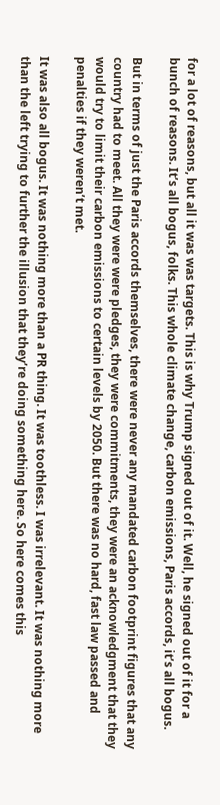for a lot of reasons, but all it was was targets. This is why Trump signed out of it. Well, he signed out of it for a bunch of reasons. It’s all bogus, folks. This whole climate change, carbon emissions, Paris accords, it’s all bogus.

But in terms of just the Paris accords themselves, there were never any mandated carbon footprint figures that any country had to meet. All they were were pledges, they were commitments, they were an acknowledgment that they would try to limit their carbon emissions to certain levels by 2050. But there was no hard, fast law passed and penalties if they weren’t met.

It was also all bogus. It was nothing more than a PR thing. It was toothless. I was irrelevant. It was nothing more than the left trying to further the illusion that they’re doing something here. So here comes this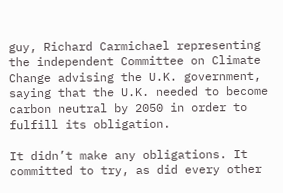guy, Richard Carmichael representing the independent Committee on Climate Change advising the U.K. government, saying that the U.K. needed to become carbon neutral by 2050 in order to fulfill its obligation.

It didn’t make any obligations. It committed to try, as did every other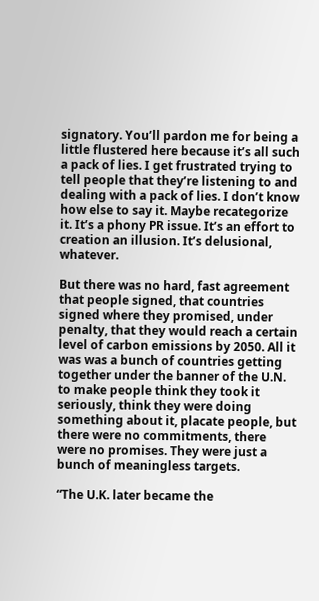signatory. You’ll pardon me for being a little flustered here because it’s all such a pack of lies. I get frustrated trying to tell people that they’re listening to and dealing with a pack of lies. I don’t know how else to say it. Maybe recategorize it. It’s a phony PR issue. It’s an effort to creation an illusion. It’s delusional, whatever.

But there was no hard, fast agreement that people signed, that countries signed where they promised, under penalty, that they would reach a certain level of carbon emissions by 2050. All it was was a bunch of countries getting together under the banner of the U.N. to make people think they took it seriously, think they were doing something about it, placate people, but there were no commitments, there were no promises. They were just a bunch of meaningless targets.

“The U.K. later became the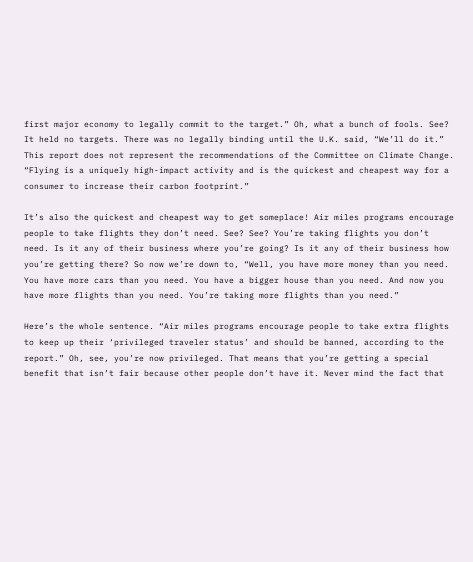first major economy to legally commit to the target.” Oh, what a bunch of fools. See? It held no targets. There was no legally binding until the U.K. said, “We’ll do it.” This report does not represent the recommendations of the Committee on Climate Change. “Flying is a uniquely high-impact activity and is the quickest and cheapest way for a consumer to increase their carbon footprint.”

It’s also the quickest and cheapest way to get someplace! Air miles programs encourage people to take flights they don’t need. See? See? You’re taking flights you don’t need. Is it any of their business where you’re going? Is it any of their business how you’re getting there? So now we’re down to, “Well, you have more money than you need. You have more cars than you need. You have a bigger house than you need. And now you have more flights than you need. You’re taking more flights than you need.”

Here’s the whole sentence. “Air miles programs encourage people to take extra flights to keep up their ‘privileged traveler status’ and should be banned, according to the report.” Oh, see, you’re now privileged. That means that you’re getting a special benefit that isn’t fair because other people don’t have it. Never mind the fact that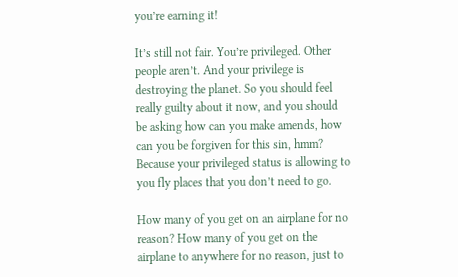you’re earning it!

It’s still not fair. You’re privileged. Other people aren’t. And your privilege is destroying the planet. So you should feel really guilty about it now, and you should be asking how can you make amends, how can you be forgiven for this sin, hmm? Because your privileged status is allowing to you fly places that you don’t need to go.

How many of you get on an airplane for no reason? How many of you get on the airplane to anywhere for no reason, just to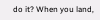do it? When you land,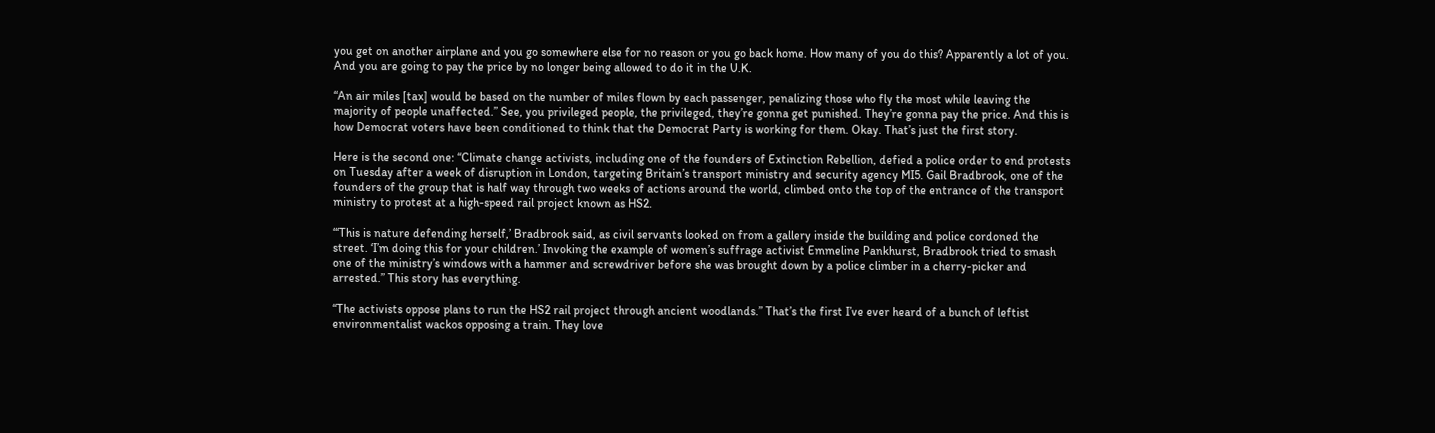you get on another airplane and you go somewhere else for no reason or you go back home. How many of you do this? Apparently a lot of you. And you are going to pay the price by no longer being allowed to do it in the U.K.

“An air miles [tax] would be based on the number of miles flown by each passenger, penalizing those who fly the most while leaving the majority of people unaffected.” See, you privileged people, the privileged, they’re gonna get punished. They’re gonna pay the price. And this is how Democrat voters have been conditioned to think that the Democrat Party is working for them. Okay. That’s just the first story.

Here is the second one: “Climate change activists, including one of the founders of Extinction Rebellion, defied a police order to end protests on Tuesday after a week of disruption in London, targeting Britain’s transport ministry and security agency MI5. Gail Bradbrook, one of the founders of the group that is half way through two weeks of actions around the world, climbed onto the top of the entrance of the transport ministry to protest at a high-speed rail project known as HS2.

“‘This is nature defending herself,’ Bradbrook said, as civil servants looked on from a gallery inside the building and police cordoned the street. ‘I’m doing this for your children.’ Invoking the example of women’s suffrage activist Emmeline Pankhurst, Bradbrook tried to smash one of the ministry’s windows with a hammer and screwdriver before she was brought down by a police climber in a cherry-picker and arrested.” This story has everything.

“The activists oppose plans to run the HS2 rail project through ancient woodlands.” That’s the first I’ve ever heard of a bunch of leftist environmentalist wackos opposing a train. They love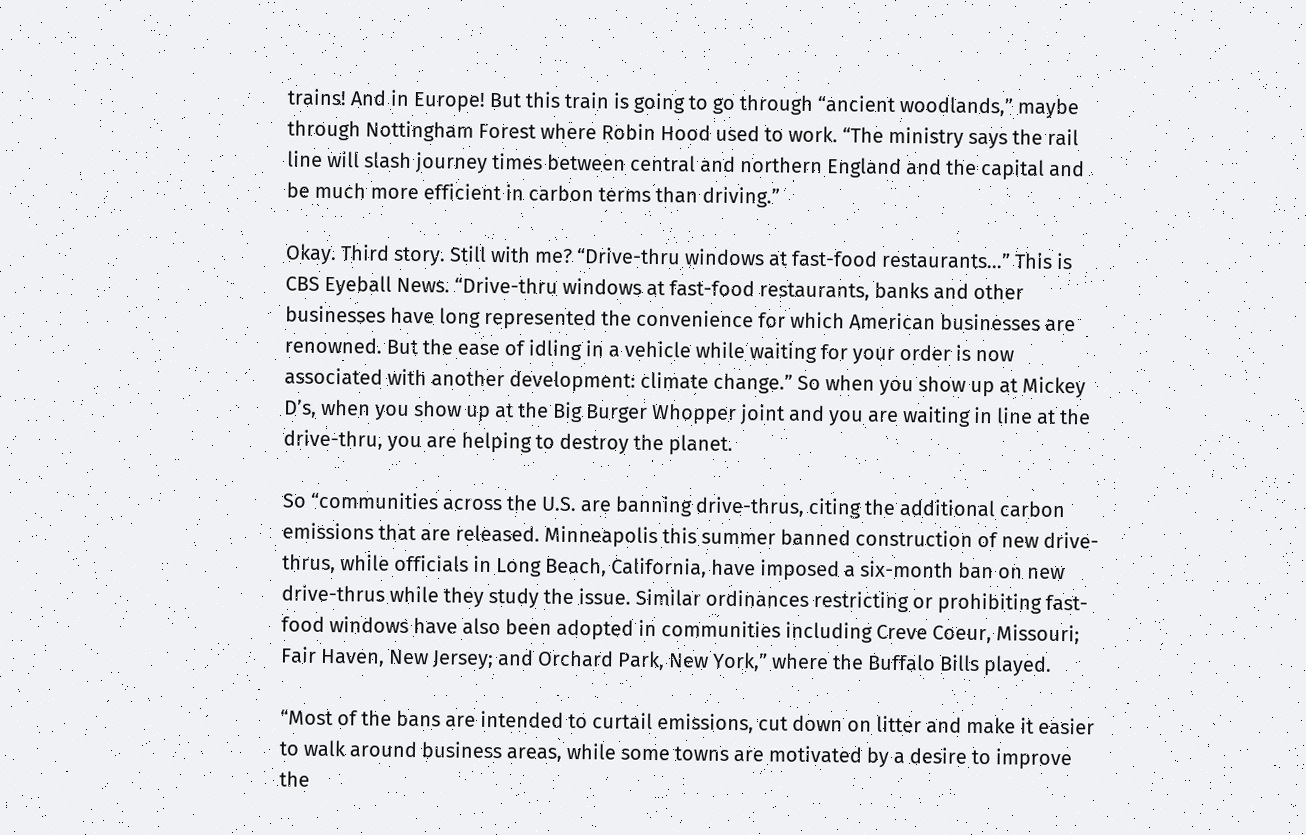trains! And in Europe! But this train is going to go through “ancient woodlands,” maybe through Nottingham Forest where Robin Hood used to work. “The ministry says the rail line will slash journey times between central and northern England and the capital and be much more efficient in carbon terms than driving.”

Okay. Third story. Still with me? “Drive-thru windows at fast-food restaurants…” This is CBS Eyeball News. “Drive-thru windows at fast-food restaurants, banks and other businesses have long represented the convenience for which American businesses are renowned. But the ease of idling in a vehicle while waiting for your order is now associated with another development: climate change.” So when you show up at Mickey D’s, when you show up at the Big Burger Whopper joint and you are waiting in line at the drive-thru, you are helping to destroy the planet.

So “communities across the U.S. are banning drive-thrus, citing the additional carbon emissions that are released. Minneapolis this summer banned construction of new drive-thrus, while officials in Long Beach, California, have imposed a six-month ban on new drive-thrus while they study the issue. Similar ordinances restricting or prohibiting fast-food windows have also been adopted in communities including Creve Coeur, Missouri; Fair Haven, New Jersey; and Orchard Park, New York,” where the Buffalo Bills played.

“Most of the bans are intended to curtail emissions, cut down on litter and make it easier to walk around business areas, while some towns are motivated by a desire to improve the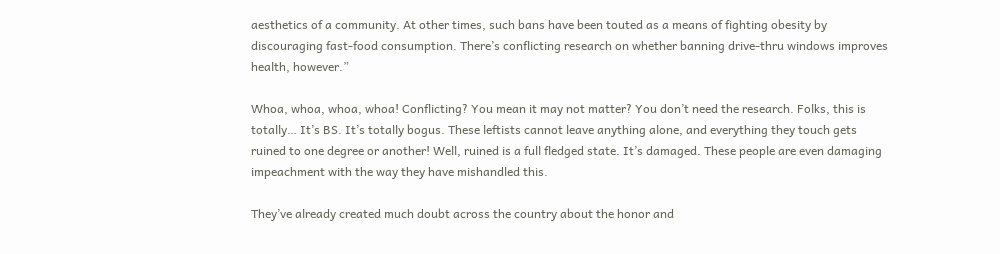aesthetics of a community. At other times, such bans have been touted as a means of fighting obesity by discouraging fast-food consumption. There’s conflicting research on whether banning drive-thru windows improves health, however.”

Whoa, whoa, whoa, whoa! Conflicting? You mean it may not matter? You don’t need the research. Folks, this is totally… It’s BS. It’s totally bogus. These leftists cannot leave anything alone, and everything they touch gets ruined to one degree or another! Well, ruined is a full fledged state. It’s damaged. These people are even damaging impeachment with the way they have mishandled this.

They’ve already created much doubt across the country about the honor and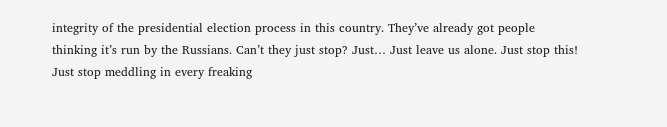integrity of the presidential election process in this country. They’ve already got people thinking it’s run by the Russians. Can’t they just stop? Just… Just leave us alone. Just stop this! Just stop meddling in every freaking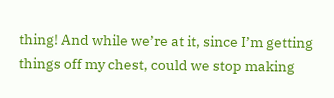thing! And while we’re at it, since I’m getting things off my chest, could we stop making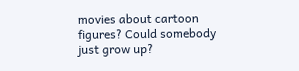movies about cartoon figures? Could somebody just grow up?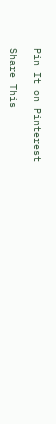Pin It on Pinterest

Share This